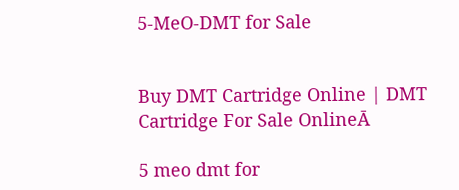5-MeO-DMT for Sale


Buy DMT Cartridge Online | DMT Cartridge For Sale OnlineĀ

5 meo dmt for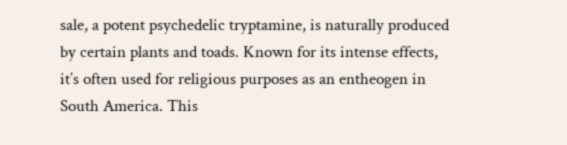sale, a potent psychedelic tryptamine, is naturally produced by certain plants and toads. Known for its intense effects, it’s often used for religious purposes as an entheogen in South America. This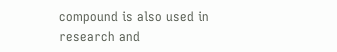compound is also used in research and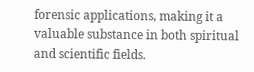forensic applications, making it a valuable substance in both spiritual and scientific fields.